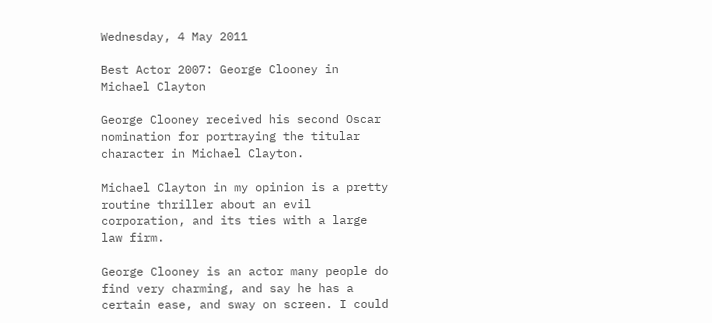Wednesday, 4 May 2011

Best Actor 2007: George Clooney in Michael Clayton

George Clooney received his second Oscar nomination for portraying the titular character in Michael Clayton.

Michael Clayton in my opinion is a pretty routine thriller about an evil corporation, and its ties with a large law firm.

George Clooney is an actor many people do find very charming, and say he has a certain ease, and sway on screen. I could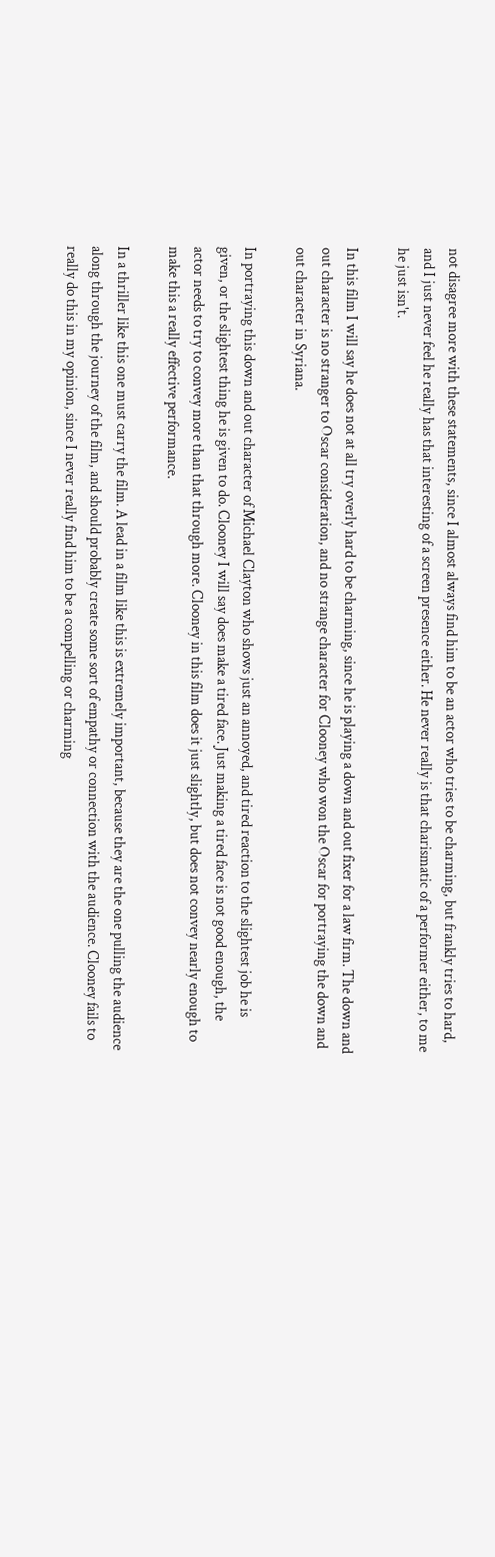not disagree more with these statements, since I almost always find him to be an actor who tries to be charming, but frankly tries to hard, and I just never feel he really has that interesting of a screen presence either. He never really is that charismatic of a performer either, to me he just isn't.

In this film I will say he does not at all try overly hard to be charming, since he is playing a down and out fixer for a law firm. The down and out character is no stranger to Oscar consideration, and no strange character for Clooney who won the Oscar for portraying the down and out character in Syriana.

In portraying this down and out character of Michael Clayton who shows just an annoyed, and tired reaction to the slightest job he is given, or the slightest thing he is given to do. Clooney I will say does make a tired face. Just making a tired face is not good enough, the actor needs to try to convey more than that through more. Clooney in this film does it just slightly, but does not convey nearly enough to make this a really effective performance.

In a thriller like this one must carry the film. A lead in a film like this is extremely important, because they are the one pulling the audience along through the journey of the film, and should probably create some sort of empathy or connection with the audience. Clooney fails to really do this in my opinion, since I never really find him to be a compelling or charming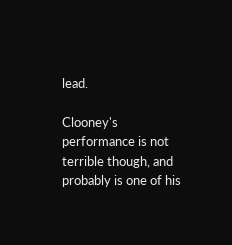lead.

Clooney's performance is not terrible though, and probably is one of his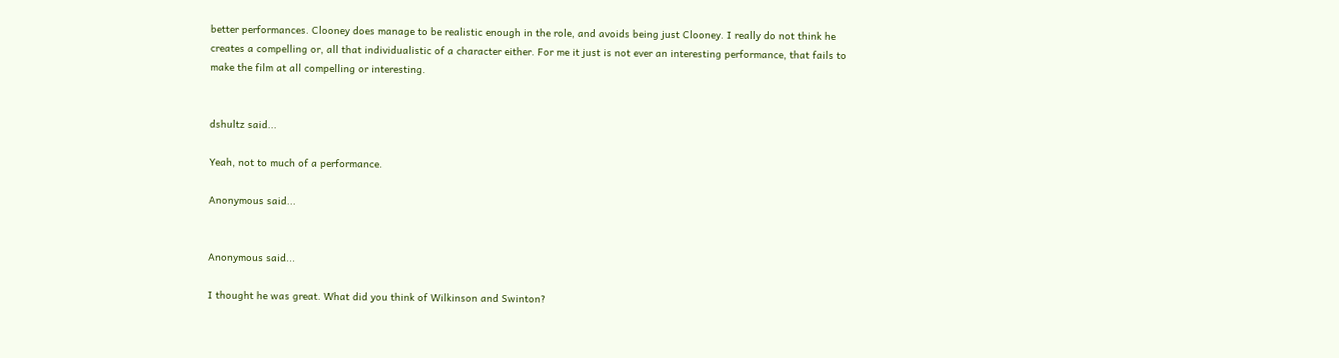better performances. Clooney does manage to be realistic enough in the role, and avoids being just Clooney. I really do not think he creates a compelling or, all that individualistic of a character either. For me it just is not ever an interesting performance, that fails to make the film at all compelling or interesting.


dshultz said...

Yeah, not to much of a performance.

Anonymous said...


Anonymous said...

I thought he was great. What did you think of Wilkinson and Swinton?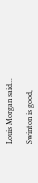Louis Morgan said...

Swinton is good,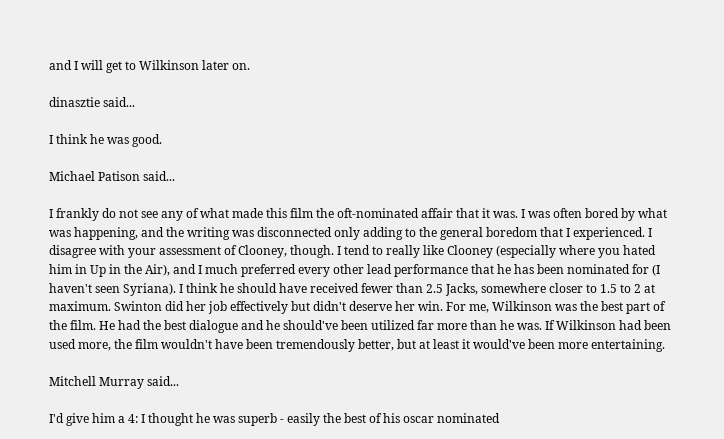and I will get to Wilkinson later on.

dinasztie said...

I think he was good.

Michael Patison said...

I frankly do not see any of what made this film the oft-nominated affair that it was. I was often bored by what was happening, and the writing was disconnected only adding to the general boredom that I experienced. I disagree with your assessment of Clooney, though. I tend to really like Clooney (especially where you hated him in Up in the Air), and I much preferred every other lead performance that he has been nominated for (I haven't seen Syriana). I think he should have received fewer than 2.5 Jacks, somewhere closer to 1.5 to 2 at maximum. Swinton did her job effectively but didn't deserve her win. For me, Wilkinson was the best part of the film. He had the best dialogue and he should've been utilized far more than he was. If Wilkinson had been used more, the film wouldn't have been tremendously better, but at least it would've been more entertaining.

Mitchell Murray said...

I'd give him a 4: I thought he was superb - easily the best of his oscar nominated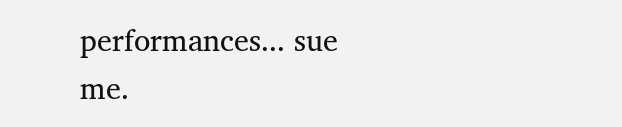performances... sue me.